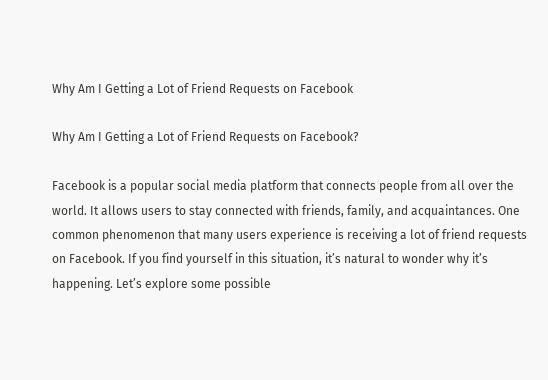Why Am I Getting a Lot of Friend Requests on Facebook

Why Am I Getting a Lot of Friend Requests on Facebook?

Facebook is a popular social media platform that connects people from all over the world. It allows users to stay connected with friends, family, and acquaintances. One common phenomenon that many users experience is receiving a lot of friend requests on Facebook. If you find yourself in this situation, it’s natural to wonder why it’s happening. Let’s explore some possible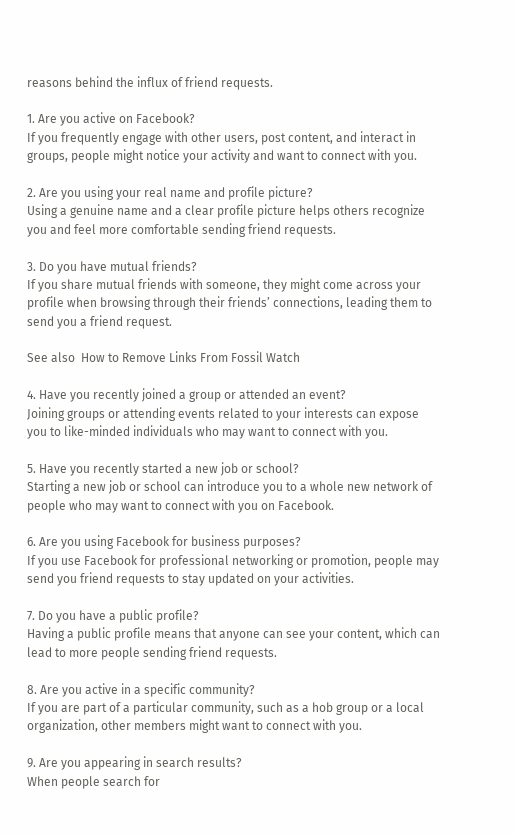reasons behind the influx of friend requests.

1. Are you active on Facebook?
If you frequently engage with other users, post content, and interact in groups, people might notice your activity and want to connect with you.

2. Are you using your real name and profile picture?
Using a genuine name and a clear profile picture helps others recognize you and feel more comfortable sending friend requests.

3. Do you have mutual friends?
If you share mutual friends with someone, they might come across your profile when browsing through their friends’ connections, leading them to send you a friend request.

See also  How to Remove Links From Fossil Watch

4. Have you recently joined a group or attended an event?
Joining groups or attending events related to your interests can expose you to like-minded individuals who may want to connect with you.

5. Have you recently started a new job or school?
Starting a new job or school can introduce you to a whole new network of people who may want to connect with you on Facebook.

6. Are you using Facebook for business purposes?
If you use Facebook for professional networking or promotion, people may send you friend requests to stay updated on your activities.

7. Do you have a public profile?
Having a public profile means that anyone can see your content, which can lead to more people sending friend requests.

8. Are you active in a specific community?
If you are part of a particular community, such as a hob group or a local organization, other members might want to connect with you.

9. Are you appearing in search results?
When people search for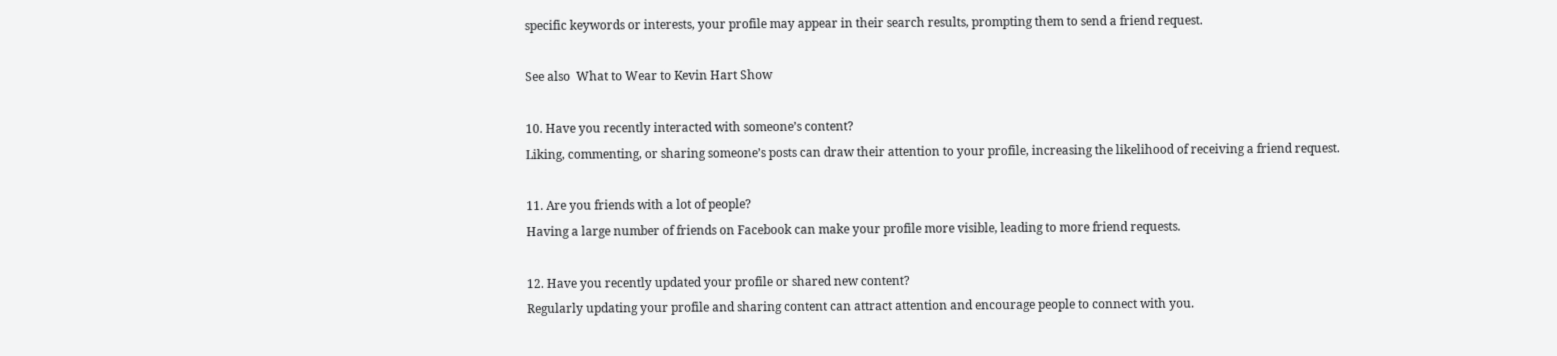specific keywords or interests, your profile may appear in their search results, prompting them to send a friend request.

See also  What to Wear to Kevin Hart Show

10. Have you recently interacted with someone’s content?
Liking, commenting, or sharing someone’s posts can draw their attention to your profile, increasing the likelihood of receiving a friend request.

11. Are you friends with a lot of people?
Having a large number of friends on Facebook can make your profile more visible, leading to more friend requests.

12. Have you recently updated your profile or shared new content?
Regularly updating your profile and sharing content can attract attention and encourage people to connect with you.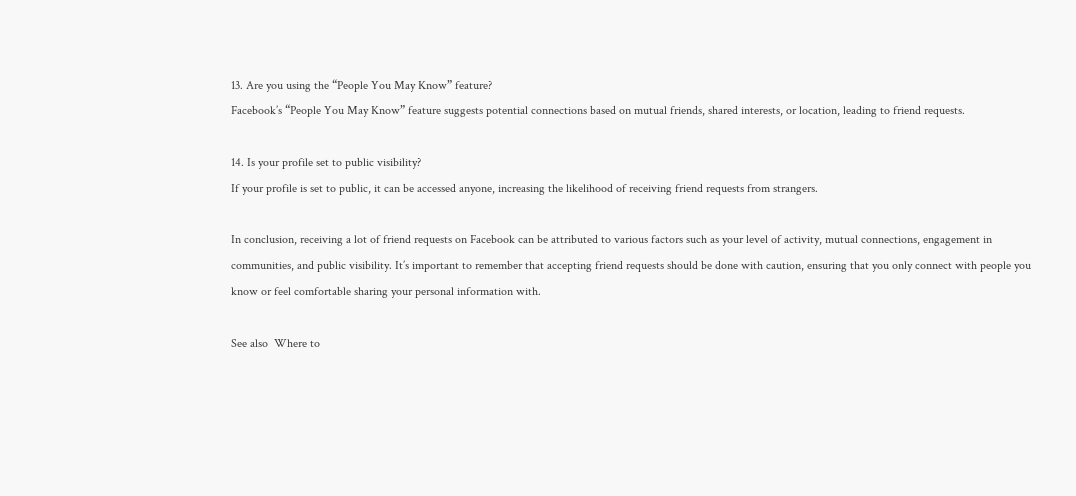13. Are you using the “People You May Know” feature?
Facebook’s “People You May Know” feature suggests potential connections based on mutual friends, shared interests, or location, leading to friend requests.

14. Is your profile set to public visibility?
If your profile is set to public, it can be accessed anyone, increasing the likelihood of receiving friend requests from strangers.

In conclusion, receiving a lot of friend requests on Facebook can be attributed to various factors such as your level of activity, mutual connections, engagement in communities, and public visibility. It’s important to remember that accepting friend requests should be done with caution, ensuring that you only connect with people you know or feel comfortable sharing your personal information with.

See also  Where to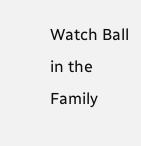Watch Ball in the Family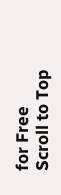for Free
Scroll to Top